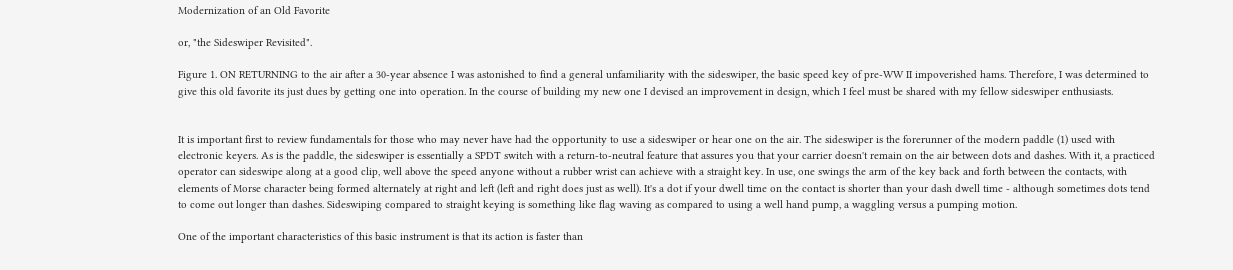Modernization of an Old Favorite

or, "the Sideswiper Revisited".

Figure 1. ON RETURNING to the air after a 30-year absence I was astonished to find a general unfamiliarity with the sideswiper, the basic speed key of pre-WW II impoverished hams. Therefore, I was determined to give this old favorite its just dues by getting one into operation. In the course of building my new one I devised an improvement in design, which I feel must be shared with my fellow sideswiper enthusiasts.


It is important first to review fundamentals for those who may never have had the opportunity to use a sideswiper or hear one on the air. The sideswiper is the forerunner of the modern paddle (1) used with electronic keyers. As is the paddle, the sideswiper is essentially a SPDT switch with a return-to-neutral feature that assures you that your carrier doesn't remain on the air between dots and dashes. With it, a practiced operator can sideswipe along at a good clip, well above the speed anyone without a rubber wrist can achieve with a straight key. In use, one swings the arm of the key back and forth between the contacts, with elements of Morse character being formed alternately at right and left (left and right does just as well). It's a dot if your dwell time on the contact is shorter than your dash dwell time - although sometimes dots tend to come out longer than dashes. Sideswiping compared to straight keying is something like flag waving as compared to using a well hand pump, a waggling versus a pumping motion.

One of the important characteristics of this basic instrument is that its action is faster than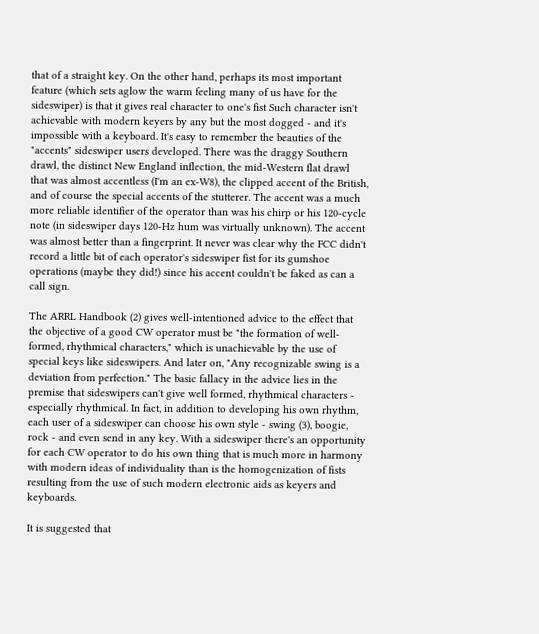that of a straight key. On the other hand, perhaps its most important feature (which sets aglow the warm feeling many of us have for the sideswiper) is that it gives real character to one's fist Such character isn't achievable with modern keyers by any but the most dogged - and it's impossible with a keyboard. It's easy to remember the beauties of the "accents" sideswiper users developed. There was the draggy Southern drawl, the distinct New England inflection, the mid-Western flat drawl that was almost accentless (I'm an ex-W8), the clipped accent of the British, and of course the special accents of the stutterer. The accent was a much more reliable identifier of the operator than was his chirp or his 120-cycle note (in sideswiper days 120-Hz hum was virtually unknown). The accent was almost better than a fingerprint. It never was clear why the FCC didn't record a little bit of each operator's sideswiper fist for its gumshoe operations (maybe they did!) since his accent couldn't be faked as can a call sign.

The ARRL Handbook (2) gives well-intentioned advice to the effect that the objective of a good CW operator must be "the formation of well-formed, rhythmical characters," which is unachievable by the use of special keys like sideswipers. And later on, "Any recognizable swing is a deviation from perfection." The basic fallacy in the advice lies in the premise that sideswipers can't give well formed, rhythmical characters - especially rhythmical. In fact, in addition to developing his own rhythm, each user of a sideswiper can choose his own style - swing (3), boogie, rock - and even send in any key. With a sideswiper there's an opportunity for each CW operator to do his own thing that is much more in harmony with modern ideas of individuality than is the homogenization of fists resulting from the use of such modern electronic aids as keyers and keyboards.

It is suggested that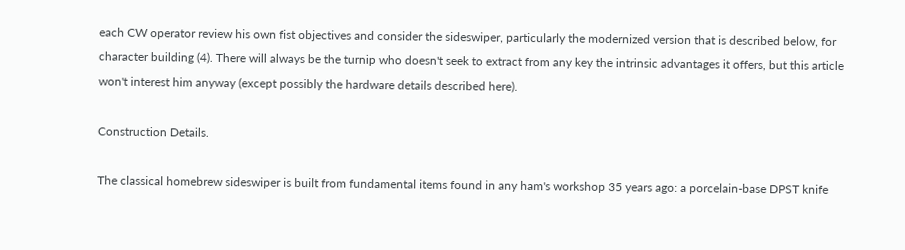each CW operator review his own fist objectives and consider the sideswiper, particularly the modernized version that is described below, for character building (4). There will always be the turnip who doesn't seek to extract from any key the intrinsic advantages it offers, but this article won't interest him anyway (except possibly the hardware details described here).

Construction Details.

The classical homebrew sideswiper is built from fundamental items found in any ham's workshop 35 years ago: a porcelain-base DPST knife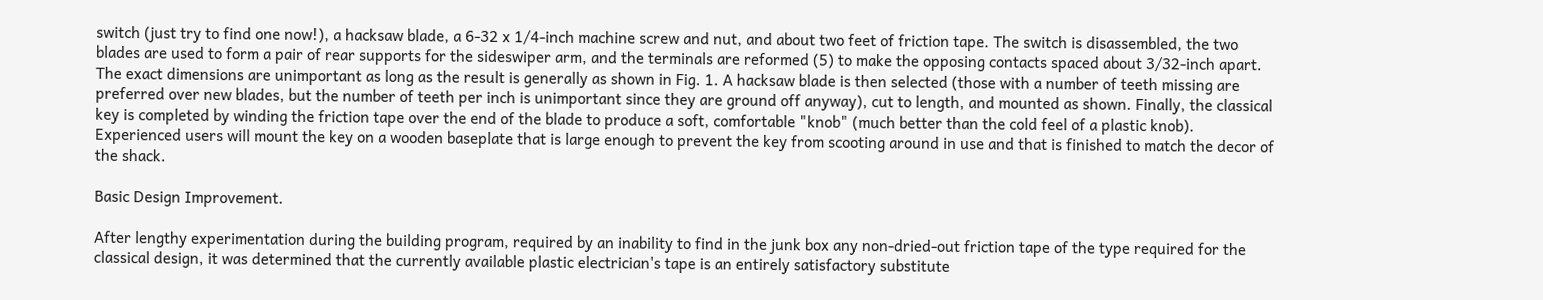switch (just try to find one now!), a hacksaw blade, a 6-32 x 1/4-inch machine screw and nut, and about two feet of friction tape. The switch is disassembled, the two blades are used to form a pair of rear supports for the sideswiper arm, and the terminals are reformed (5) to make the opposing contacts spaced about 3/32-inch apart. The exact dimensions are unimportant as long as the result is generally as shown in Fig. 1. A hacksaw blade is then selected (those with a number of teeth missing are preferred over new blades, but the number of teeth per inch is unimportant since they are ground off anyway), cut to length, and mounted as shown. Finally, the classical key is completed by winding the friction tape over the end of the blade to produce a soft, comfortable "knob" (much better than the cold feel of a plastic knob). Experienced users will mount the key on a wooden baseplate that is large enough to prevent the key from scooting around in use and that is finished to match the decor of the shack.

Basic Design Improvement.

After lengthy experimentation during the building program, required by an inability to find in the junk box any non-dried-out friction tape of the type required for the classical design, it was determined that the currently available plastic electrician's tape is an entirely satisfactory substitute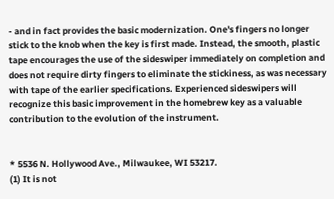- and in fact provides the basic modernization. One's fingers no longer stick to the knob when the key is first made. Instead, the smooth, plastic tape encourages the use of the sideswiper immediately on completion and does not require dirty fingers to eliminate the stickiness, as was necessary with tape of the earlier specifications. Experienced sideswipers will recognize this basic improvement in the homebrew key as a valuable contribution to the evolution of the instrument.


* 5536 N. Hollywood Ave., Milwaukee, WI 53217.
(1) It is not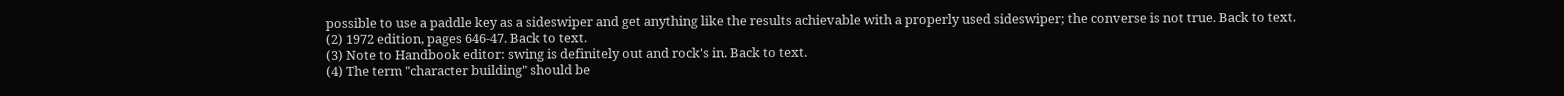possible to use a paddle key as a sideswiper and get anything like the results achievable with a properly used sideswiper; the converse is not true. Back to text.
(2) 1972 edition, pages 646-47. Back to text.
(3) Note to Handbook editor: swing is definitely out and rock's in. Back to text.
(4) The term "character building" should be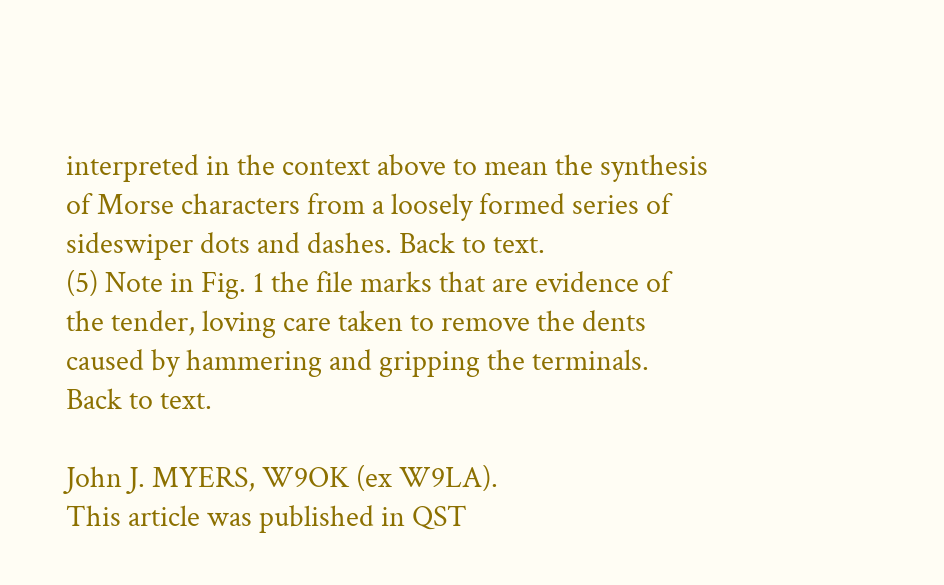interpreted in the context above to mean the synthesis of Morse characters from a loosely formed series of sideswiper dots and dashes. Back to text.
(5) Note in Fig. 1 the file marks that are evidence of the tender, loving care taken to remove the dents caused by hammering and gripping the terminals. Back to text.

John J. MYERS, W9OK (ex W9LA).
This article was published in QST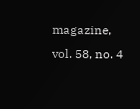magazine, vol. 58, no. 4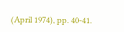(April 1974), pp. 40-41.